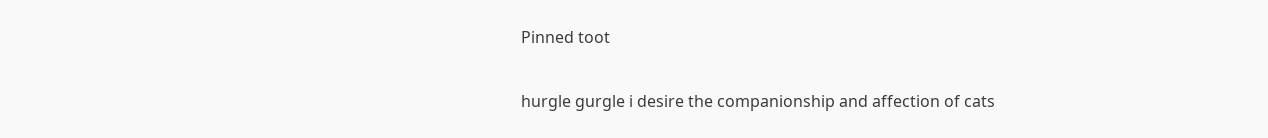Pinned toot

hurgle gurgle i desire the companionship and affection of cats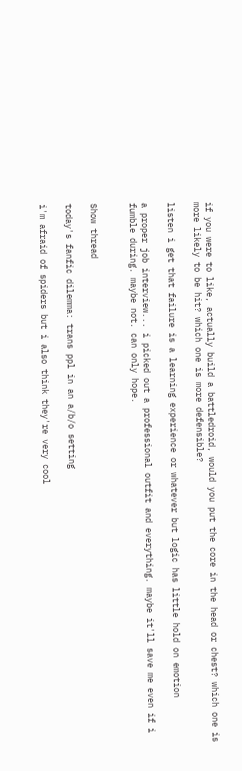if you were to like, actually build a battledroid, would you put the core in the head or chest? which one is more likely to be hit? which one is more defensible?

listen i get that failure is a learning experience or whatever but logic has little hold on emotion

a proper job interview... i picked out a professional outfit and everything. maybe it'll save me even if i fumble during. maybe not. can only hope.


Show thread

today's fanfic dilemma: trans ppl in an a/b/o setting

i'm afraid of spiders but i also think they're very cool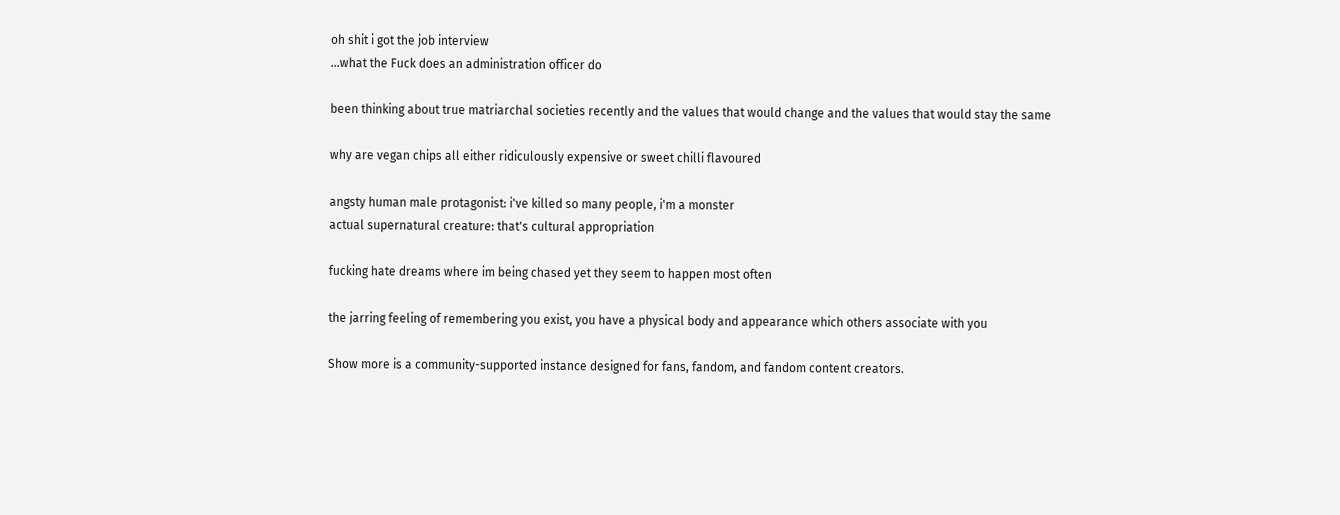oh shit i got the job interview
...what the Fuck does an administration officer do

been thinking about true matriarchal societies recently and the values that would change and the values that would stay the same

why are vegan chips all either ridiculously expensive or sweet chilli flavoured

angsty human male protagonist: i've killed so many people, i'm a monster
actual supernatural creature: that's cultural appropriation

fucking hate dreams where im being chased yet they seem to happen most often

the jarring feeling of remembering you exist, you have a physical body and appearance which others associate with you

Show more is a community-supported instance designed for fans, fandom, and fandom content creators.